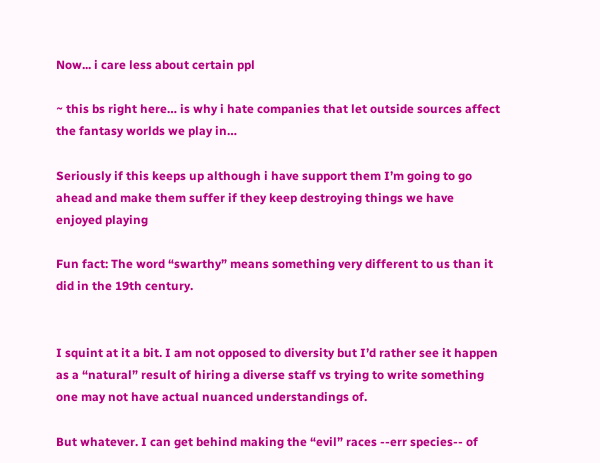Now... i care less about certain ppl

~ this bs right here… is why i hate companies that let outside sources affect the fantasy worlds we play in…

Seriously if this keeps up although i have support them I’m going to go ahead and make them suffer if they keep destroying things we have enjoyed playing

Fun fact: The word “swarthy” means something very different to us than it did in the 19th century.


I squint at it a bit. I am not opposed to diversity but I’d rather see it happen as a “natural” result of hiring a diverse staff vs trying to write something one may not have actual nuanced understandings of.

But whatever. I can get behind making the “evil” races --err species-- of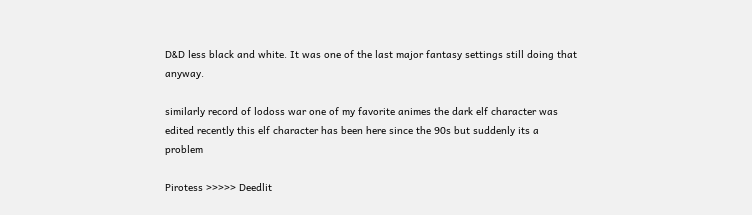D&D less black and white. It was one of the last major fantasy settings still doing that anyway.

similarly record of lodoss war one of my favorite animes the dark elf character was edited recently this elf character has been here since the 90s but suddenly its a problem

Pirotess >>>>> Deedlit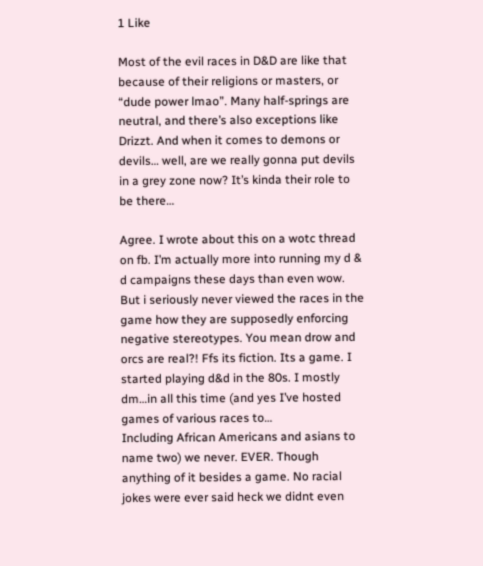1 Like

Most of the evil races in D&D are like that because of their religions or masters, or “dude power lmao”. Many half-springs are neutral, and there’s also exceptions like Drizzt. And when it comes to demons or devils… well, are we really gonna put devils in a grey zone now? It’s kinda their role to be there…

Agree. I wrote about this on a wotc thread on fb. I’m actually more into running my d & d campaigns these days than even wow. But i seriously never viewed the races in the game how they are supposedly enforcing negative stereotypes. You mean drow and orcs are real?! Ffs its fiction. Its a game. I started playing d&d in the 80s. I mostly dm…in all this time (and yes I’ve hosted games of various races to…
Including African Americans and asians to name two) we never. EVER. Though anything of it besides a game. No racial jokes were ever said heck we didnt even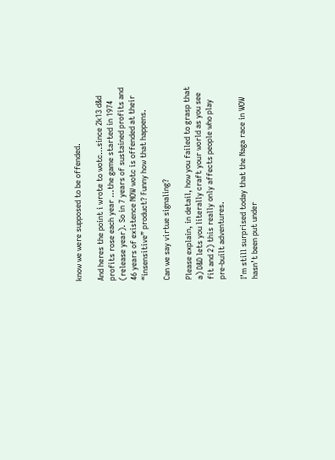know we were supposed to be offended.

And heres the point i wrote to wotc…since 2k13 d&d profits rose each year …the game started in 1974 (release year). So in 7 years of sustained profits and 46 years of existence NOW wotc is offended at their “insensitive” product? Funny how that happens.

Can we say virtue signaling?

Please explain, in detail, how you failed to grasp that a) D&D lets you literally craft your world as you see fit and 2) this really only affects people who play pre-built adventures.

I’m still surprised today that the Naga race in WOW hasn’t been put under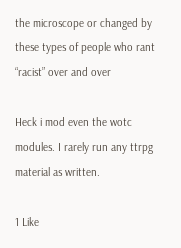the microscope or changed by these types of people who rant “racist” over and over

Heck i mod even the wotc modules. I rarely run any ttrpg material as written.

1 Like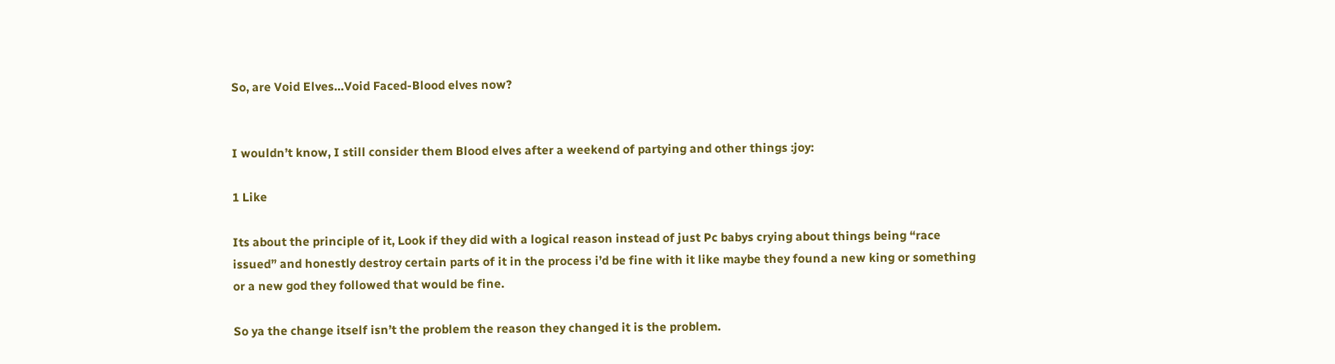So, are Void Elves…Void Faced-Blood elves now?


I wouldn’t know, I still consider them Blood elves after a weekend of partying and other things :joy:

1 Like

Its about the principle of it, Look if they did with a logical reason instead of just Pc babys crying about things being “race issued” and honestly destroy certain parts of it in the process i’d be fine with it like maybe they found a new king or something or a new god they followed that would be fine.

So ya the change itself isn’t the problem the reason they changed it is the problem.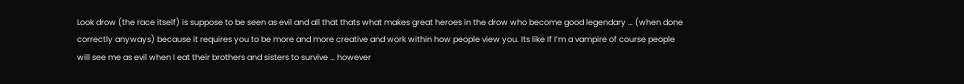Look drow (the race itself) is suppose to be seen as evil and all that thats what makes great heroes in the drow who become good legendary … (when done correctly anyways) because it requires you to be more and more creative and work within how people view you. Its like If I’m a vampire of course people will see me as evil when I eat their brothers and sisters to survive … however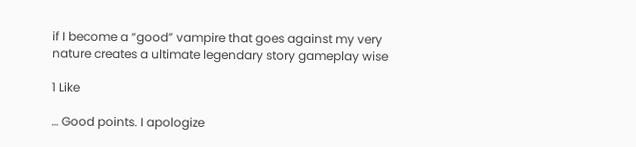if I become a “good” vampire that goes against my very nature creates a ultimate legendary story gameplay wise

1 Like

… Good points. I apologize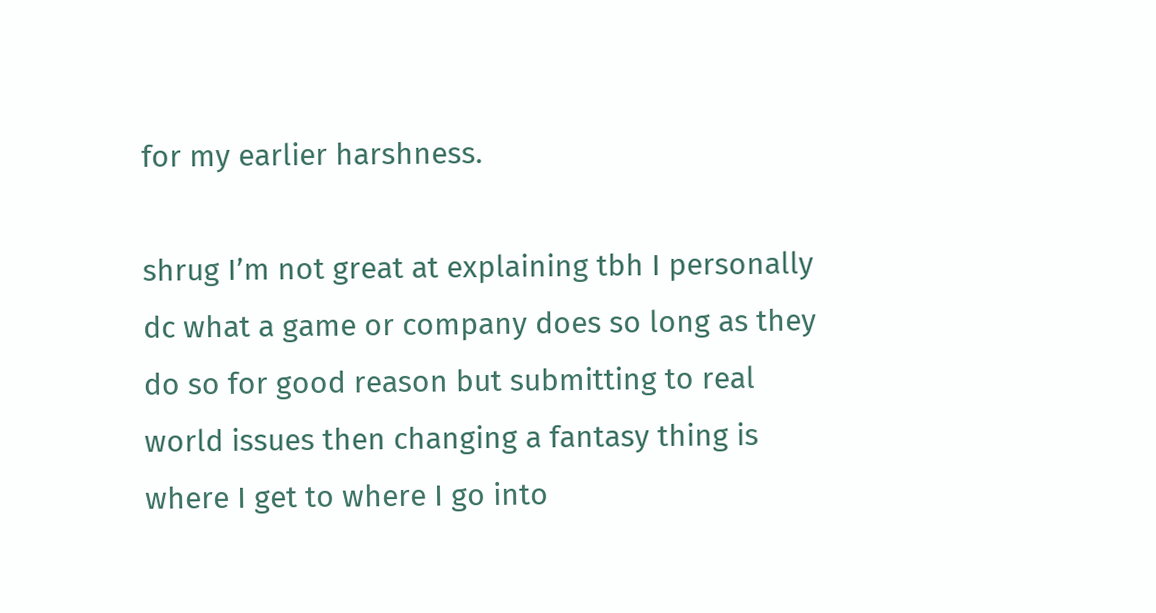for my earlier harshness.

shrug I’m not great at explaining tbh I personally dc what a game or company does so long as they do so for good reason but submitting to real world issues then changing a fantasy thing is where I get to where I go into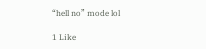“hell no” mode lol

1 Like